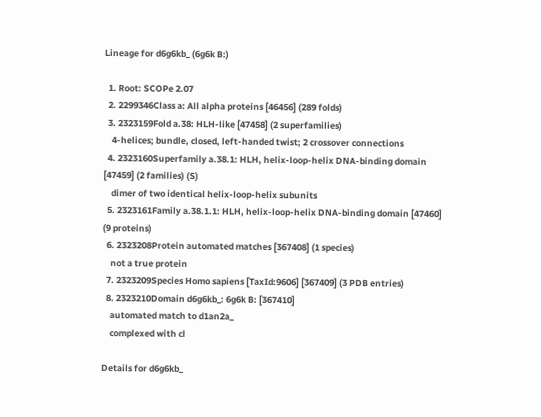Lineage for d6g6kb_ (6g6k B:)

  1. Root: SCOPe 2.07
  2. 2299346Class a: All alpha proteins [46456] (289 folds)
  3. 2323159Fold a.38: HLH-like [47458] (2 superfamilies)
    4-helices; bundle, closed, left-handed twist; 2 crossover connections
  4. 2323160Superfamily a.38.1: HLH, helix-loop-helix DNA-binding domain [47459] (2 families) (S)
    dimer of two identical helix-loop-helix subunits
  5. 2323161Family a.38.1.1: HLH, helix-loop-helix DNA-binding domain [47460] (9 proteins)
  6. 2323208Protein automated matches [367408] (1 species)
    not a true protein
  7. 2323209Species Homo sapiens [TaxId:9606] [367409] (3 PDB entries)
  8. 2323210Domain d6g6kb_: 6g6k B: [367410]
    automated match to d1an2a_
    complexed with cl

Details for d6g6kb_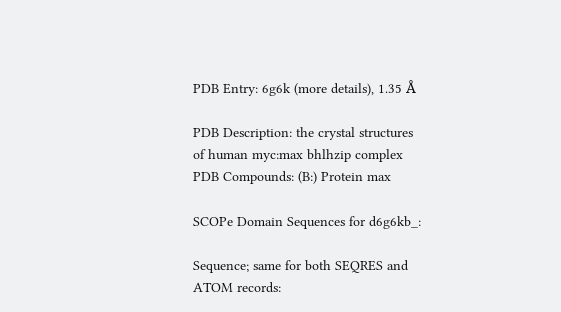PDB Entry: 6g6k (more details), 1.35 Å

PDB Description: the crystal structures of human myc:max bhlhzip complex
PDB Compounds: (B:) Protein max

SCOPe Domain Sequences for d6g6kb_:

Sequence; same for both SEQRES and ATOM records: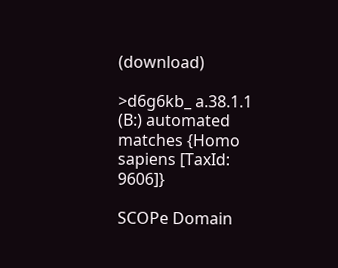(download)

>d6g6kb_ a.38.1.1 (B:) automated matches {Homo sapiens [TaxId: 9606]}

SCOPe Domain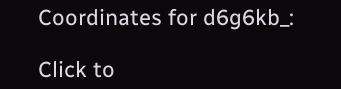Coordinates for d6g6kb_:

Click to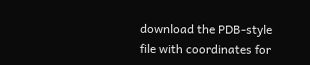download the PDB-style file with coordinates for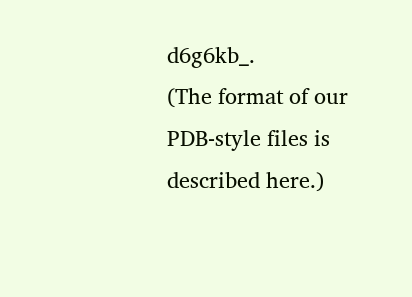d6g6kb_.
(The format of our PDB-style files is described here.)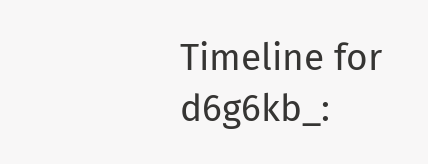Timeline for d6g6kb_: